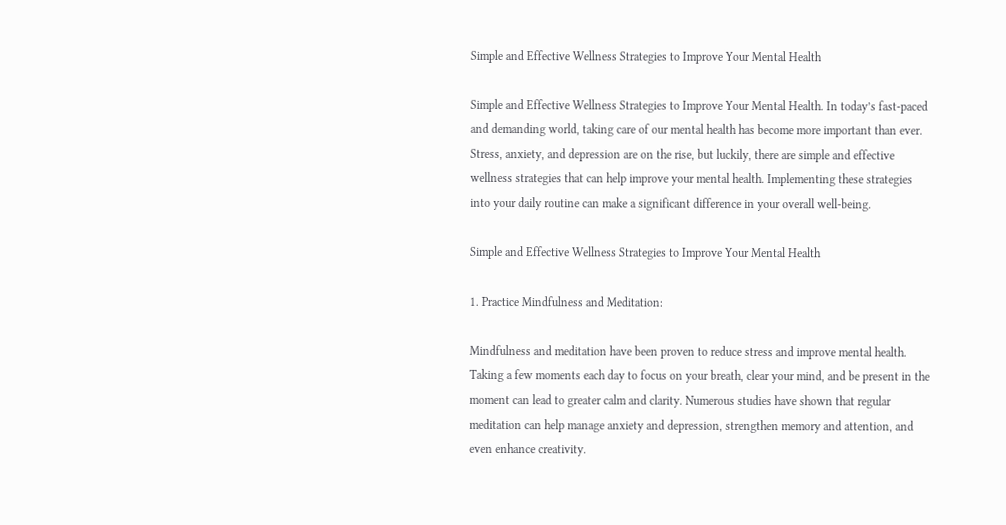Simple and Effective Wellness Strategies to Improve Your Mental Health

Simple and Effective Wellness Strategies to Improve Your Mental Health. In today’s fast-paced and demanding world, taking care of our mental health has become more important than ever. Stress, anxiety, and depression are on the rise, but luckily, there are simple and effective wellness strategies that can help improve your mental health. Implementing these strategies into your daily routine can make a significant difference in your overall well-being.

Simple and Effective Wellness Strategies to Improve Your Mental Health

1. Practice Mindfulness and Meditation:

Mindfulness and meditation have been proven to reduce stress and improve mental health. Taking a few moments each day to focus on your breath, clear your mind, and be present in the moment can lead to greater calm and clarity. Numerous studies have shown that regular meditation can help manage anxiety and depression, strengthen memory and attention, and even enhance creativity.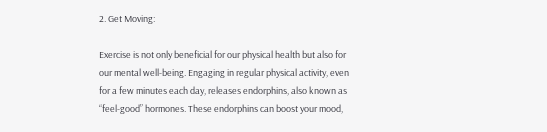2. Get Moving:

Exercise is not only beneficial for our physical health but also for our mental well-being. Engaging in regular physical activity, even for a few minutes each day, releases endorphins, also known as “feel-good” hormones. These endorphins can boost your mood,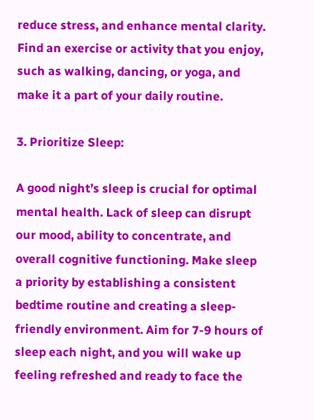reduce stress, and enhance mental clarity. Find an exercise or activity that you enjoy, such as walking, dancing, or yoga, and make it a part of your daily routine.

3. Prioritize Sleep:

A good night’s sleep is crucial for optimal mental health. Lack of sleep can disrupt our mood, ability to concentrate, and overall cognitive functioning. Make sleep a priority by establishing a consistent bedtime routine and creating a sleep-friendly environment. Aim for 7-9 hours of sleep each night, and you will wake up feeling refreshed and ready to face the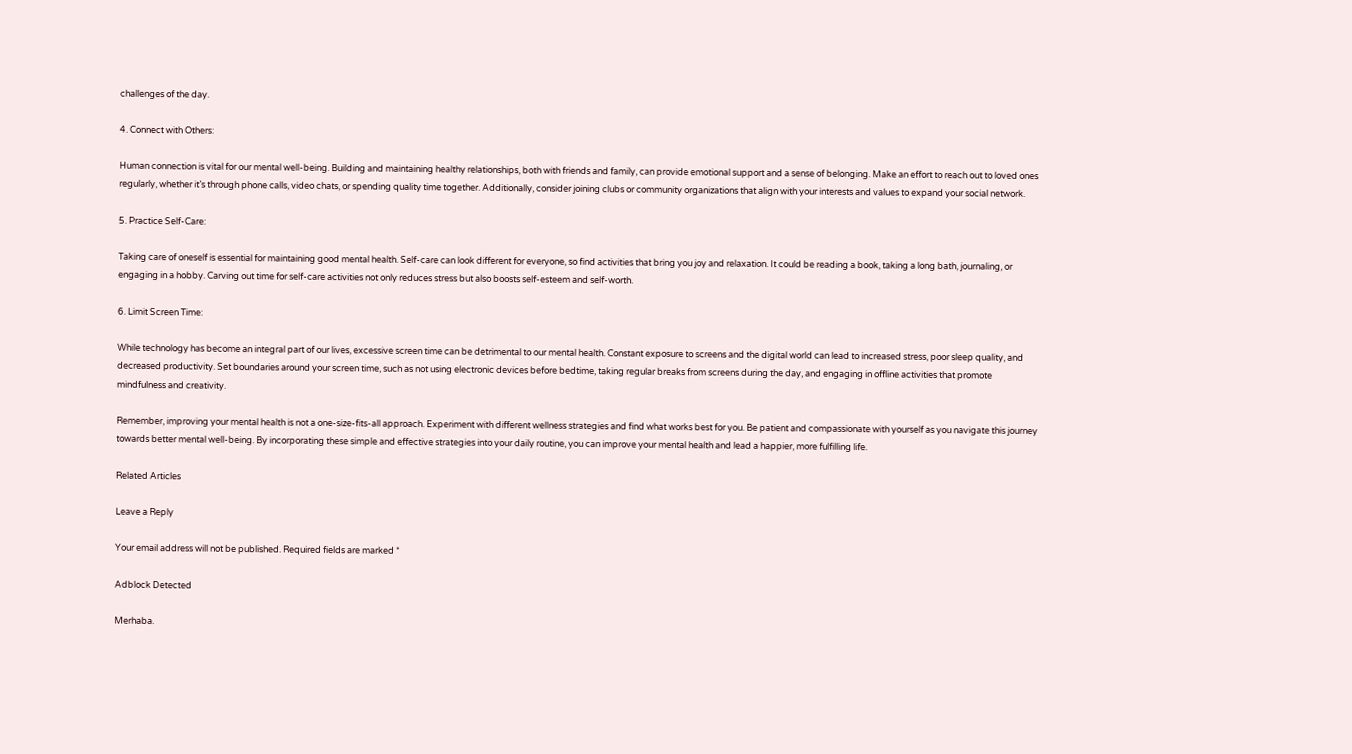challenges of the day.

4. Connect with Others:

Human connection is vital for our mental well-being. Building and maintaining healthy relationships, both with friends and family, can provide emotional support and a sense of belonging. Make an effort to reach out to loved ones regularly, whether it’s through phone calls, video chats, or spending quality time together. Additionally, consider joining clubs or community organizations that align with your interests and values to expand your social network.

5. Practice Self-Care:

Taking care of oneself is essential for maintaining good mental health. Self-care can look different for everyone, so find activities that bring you joy and relaxation. It could be reading a book, taking a long bath, journaling, or engaging in a hobby. Carving out time for self-care activities not only reduces stress but also boosts self-esteem and self-worth.

6. Limit Screen Time:

While technology has become an integral part of our lives, excessive screen time can be detrimental to our mental health. Constant exposure to screens and the digital world can lead to increased stress, poor sleep quality, and decreased productivity. Set boundaries around your screen time, such as not using electronic devices before bedtime, taking regular breaks from screens during the day, and engaging in offline activities that promote mindfulness and creativity.

Remember, improving your mental health is not a one-size-fits-all approach. Experiment with different wellness strategies and find what works best for you. Be patient and compassionate with yourself as you navigate this journey towards better mental well-being. By incorporating these simple and effective strategies into your daily routine, you can improve your mental health and lead a happier, more fulfilling life.

Related Articles

Leave a Reply

Your email address will not be published. Required fields are marked *

Adblock Detected

Merhaba.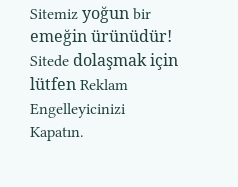Sitemiz yoğun bir emeğin ürünüdür! Sitede dolaşmak için lütfen Reklam Engelleyicinizi Kapatın.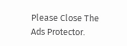Please Close The Ads Protector.